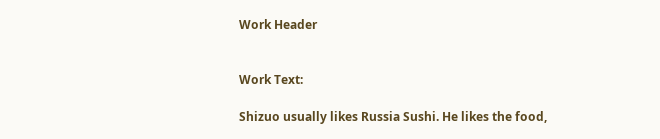Work Header


Work Text:

Shizuo usually likes Russia Sushi. He likes the food,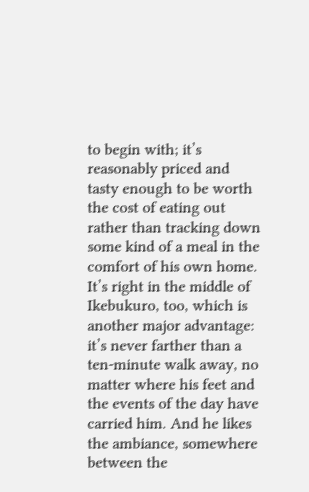to begin with; it’s reasonably priced and tasty enough to be worth the cost of eating out rather than tracking down some kind of a meal in the comfort of his own home. It’s right in the middle of Ikebukuro, too, which is another major advantage: it’s never farther than a ten-minute walk away, no matter where his feet and the events of the day have carried him. And he likes the ambiance, somewhere between the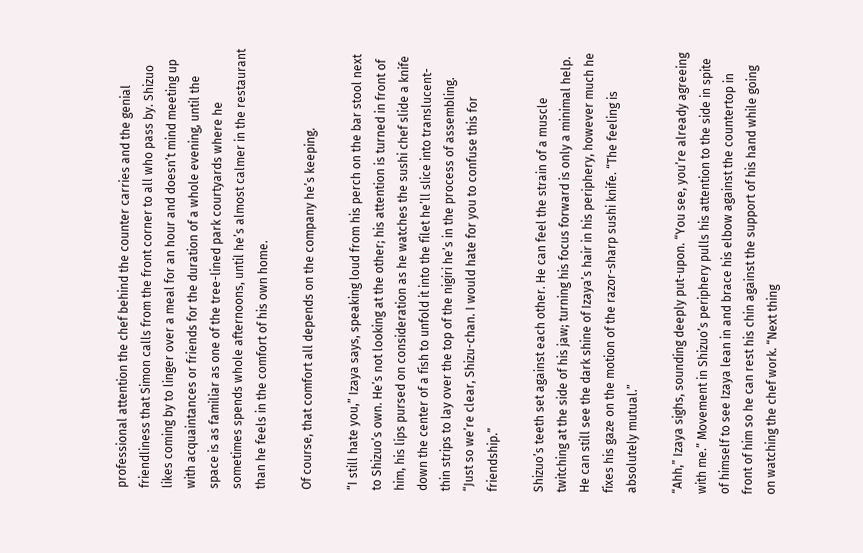professional attention the chef behind the counter carries and the genial friendliness that Simon calls from the front corner to all who pass by. Shizuo likes coming by to linger over a meal for an hour and doesn’t mind meeting up with acquaintances or friends for the duration of a whole evening, until the space is as familiar as one of the tree-lined park courtyards where he sometimes spends whole afternoons, until he’s almost calmer in the restaurant than he feels in the comfort of his own home.

Of course, that comfort all depends on the company he’s keeping.

“I still hate you,” Izaya says, speaking loud from his perch on the bar stool next to Shizuo’s own. He’s not looking at the other; his attention is turned in front of him, his lips pursed on consideration as he watches the sushi chef slide a knife down the center of a fish to unfold it into the filet he’ll slice into translucent-thin strips to lay over the top of the nigiri he’s in the process of assembling. “Just so we’re clear, Shizu-chan. I would hate for you to confuse this for friendship.”

Shizuo’s teeth set against each other. He can feel the strain of a muscle twitching at the side of his jaw; turning his focus forward is only a minimal help. He can still see the dark shine of Izaya’s hair in his periphery, however much he fixes his gaze on the motion of the razor-sharp sushi knife. “The feeling is absolutely mutual.”

“Ahh,” Izaya sighs, sounding deeply put-upon. “You see, you’re already agreeing with me.” Movement in Shizuo’s periphery pulls his attention to the side in spite of himself to see Izaya lean in and brace his elbow against the countertop in front of him so he can rest his chin against the support of his hand while going on watching the chef work. “Next thing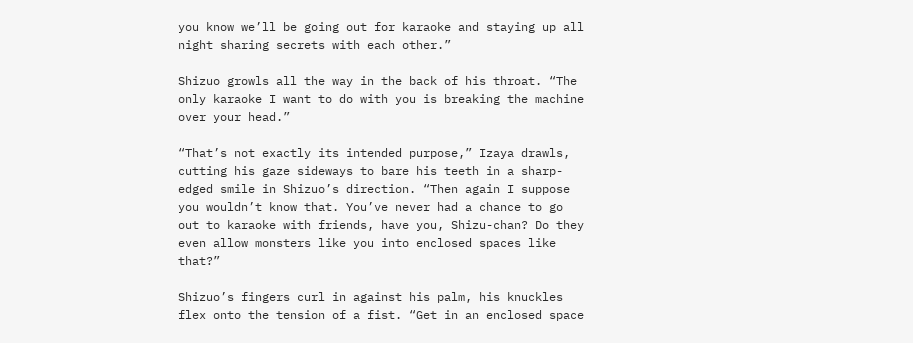you know we’ll be going out for karaoke and staying up all night sharing secrets with each other.”

Shizuo growls all the way in the back of his throat. “The only karaoke I want to do with you is breaking the machine over your head.”

“That’s not exactly its intended purpose,” Izaya drawls, cutting his gaze sideways to bare his teeth in a sharp-edged smile in Shizuo’s direction. “Then again I suppose you wouldn’t know that. You’ve never had a chance to go out to karaoke with friends, have you, Shizu-chan? Do they even allow monsters like you into enclosed spaces like that?”

Shizuo’s fingers curl in against his palm, his knuckles flex onto the tension of a fist. “Get in an enclosed space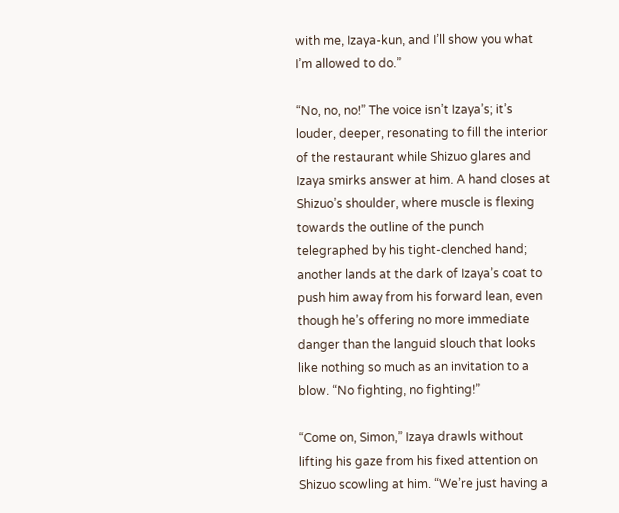with me, Izaya-kun, and I’ll show you what I’m allowed to do.”

“No, no, no!” The voice isn’t Izaya’s; it’s louder, deeper, resonating to fill the interior of the restaurant while Shizuo glares and Izaya smirks answer at him. A hand closes at Shizuo’s shoulder, where muscle is flexing towards the outline of the punch telegraphed by his tight-clenched hand; another lands at the dark of Izaya’s coat to push him away from his forward lean, even though he’s offering no more immediate danger than the languid slouch that looks like nothing so much as an invitation to a blow. “No fighting, no fighting!”

“Come on, Simon,” Izaya drawls without lifting his gaze from his fixed attention on Shizuo scowling at him. “We’re just having a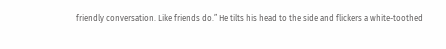friendly conversation. Like friends do.” He tilts his head to the side and flickers a white-toothed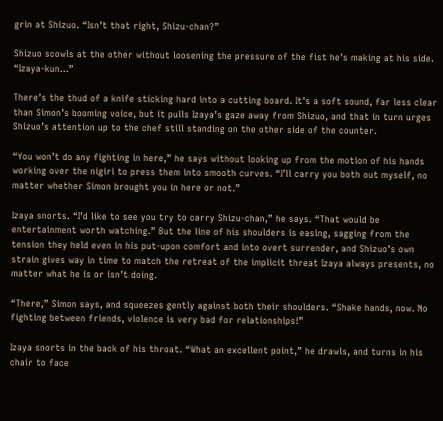grin at Shizuo. “Isn’t that right, Shizu-chan?”

Shizuo scowls at the other without loosening the pressure of the fist he’s making at his side. “Izaya-kun…”

There’s the thud of a knife sticking hard into a cutting board. It’s a soft sound, far less clear than Simon’s booming voice, but it pulls Izaya’s gaze away from Shizuo, and that in turn urges Shizuo’s attention up to the chef still standing on the other side of the counter.

“You won’t do any fighting in here,” he says without looking up from the motion of his hands working over the nigiri to press them into smooth curves. “I’ll carry you both out myself, no matter whether Simon brought you in here or not.”

Izaya snorts. “I’d like to see you try to carry Shizu-chan,” he says. “That would be entertainment worth watching.” But the line of his shoulders is easing, sagging from the tension they held even in his put-upon comfort and into overt surrender, and Shizuo’s own strain gives way in time to match the retreat of the implicit threat Izaya always presents, no matter what he is or isn’t doing.

“There,” Simon says, and squeezes gently against both their shoulders. “Shake hands, now. No fighting between friends, violence is very bad for relationships!”

Izaya snorts in the back of his throat. “What an excellent point,” he drawls, and turns in his chair to face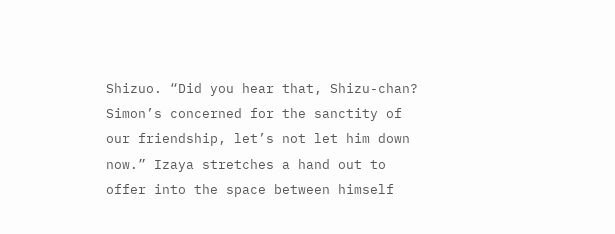Shizuo. “Did you hear that, Shizu-chan? Simon’s concerned for the sanctity of our friendship, let’s not let him down now.” Izaya stretches a hand out to offer into the space between himself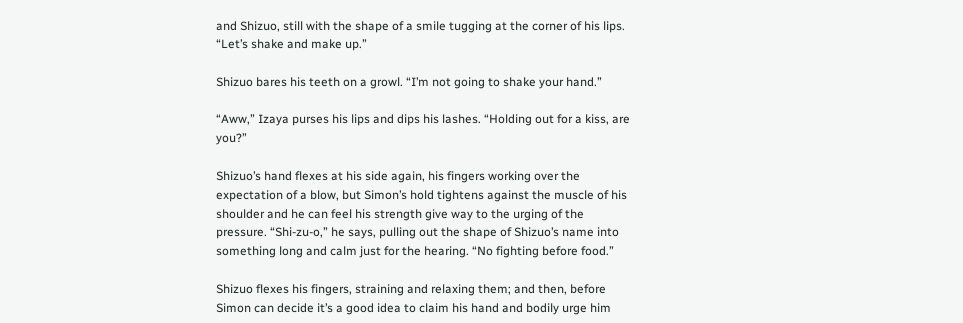and Shizuo, still with the shape of a smile tugging at the corner of his lips. “Let’s shake and make up.”

Shizuo bares his teeth on a growl. “I’m not going to shake your hand.”

“Aww,” Izaya purses his lips and dips his lashes. “Holding out for a kiss, are you?”

Shizuo’s hand flexes at his side again, his fingers working over the expectation of a blow, but Simon’s hold tightens against the muscle of his shoulder and he can feel his strength give way to the urging of the pressure. “Shi-zu-o,” he says, pulling out the shape of Shizuo’s name into something long and calm just for the hearing. “No fighting before food.”

Shizuo flexes his fingers, straining and relaxing them; and then, before Simon can decide it’s a good idea to claim his hand and bodily urge him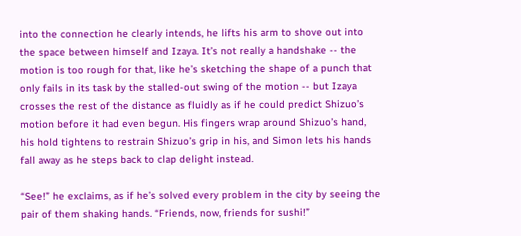into the connection he clearly intends, he lifts his arm to shove out into the space between himself and Izaya. It’s not really a handshake -- the motion is too rough for that, like he’s sketching the shape of a punch that only fails in its task by the stalled-out swing of the motion -- but Izaya crosses the rest of the distance as fluidly as if he could predict Shizuo’s motion before it had even begun. His fingers wrap around Shizuo’s hand, his hold tightens to restrain Shizuo’s grip in his, and Simon lets his hands fall away as he steps back to clap delight instead.

“See!” he exclaims, as if he’s solved every problem in the city by seeing the pair of them shaking hands. “Friends, now, friends for sushi!”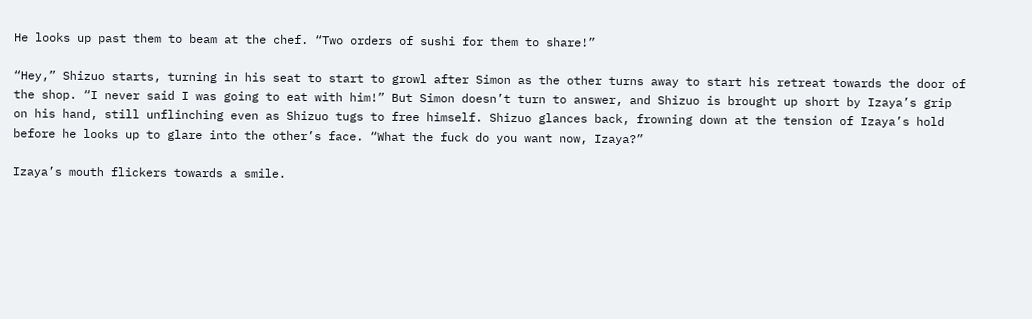He looks up past them to beam at the chef. “Two orders of sushi for them to share!”

“Hey,” Shizuo starts, turning in his seat to start to growl after Simon as the other turns away to start his retreat towards the door of the shop. “I never said I was going to eat with him!” But Simon doesn’t turn to answer, and Shizuo is brought up short by Izaya’s grip on his hand, still unflinching even as Shizuo tugs to free himself. Shizuo glances back, frowning down at the tension of Izaya’s hold before he looks up to glare into the other’s face. “What the fuck do you want now, Izaya?”

Izaya’s mouth flickers towards a smile.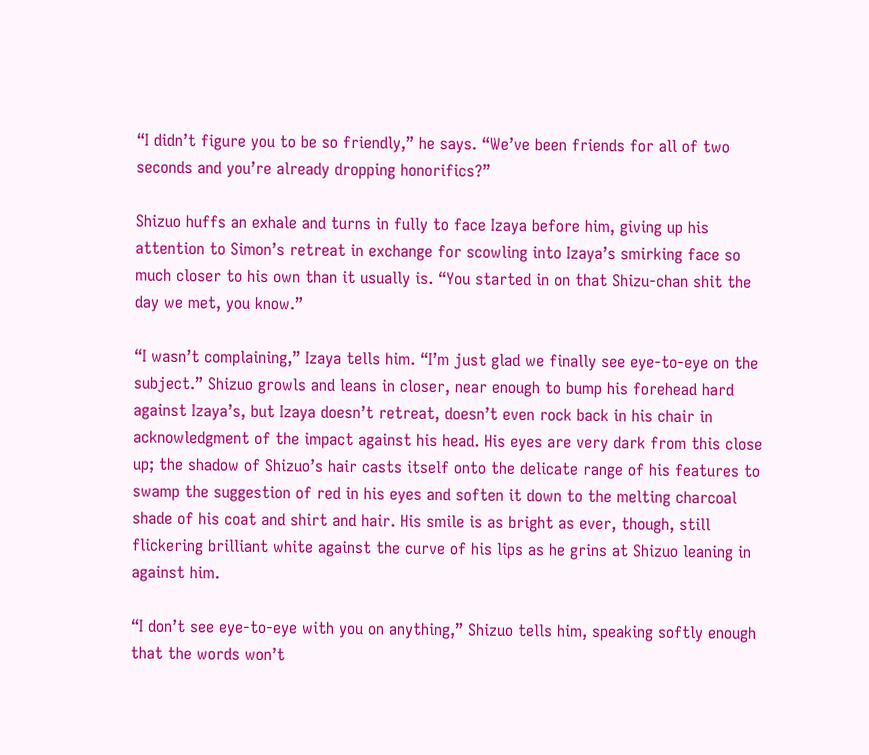“I didn’t figure you to be so friendly,” he says. “We’ve been friends for all of two seconds and you’re already dropping honorifics?”

Shizuo huffs an exhale and turns in fully to face Izaya before him, giving up his attention to Simon’s retreat in exchange for scowling into Izaya’s smirking face so much closer to his own than it usually is. “You started in on that Shizu-chan shit the day we met, you know.”

“I wasn’t complaining,” Izaya tells him. “I’m just glad we finally see eye-to-eye on the subject.” Shizuo growls and leans in closer, near enough to bump his forehead hard against Izaya’s, but Izaya doesn’t retreat, doesn’t even rock back in his chair in acknowledgment of the impact against his head. His eyes are very dark from this close up; the shadow of Shizuo’s hair casts itself onto the delicate range of his features to swamp the suggestion of red in his eyes and soften it down to the melting charcoal shade of his coat and shirt and hair. His smile is as bright as ever, though, still flickering brilliant white against the curve of his lips as he grins at Shizuo leaning in against him.

“I don’t see eye-to-eye with you on anything,” Shizuo tells him, speaking softly enough that the words won’t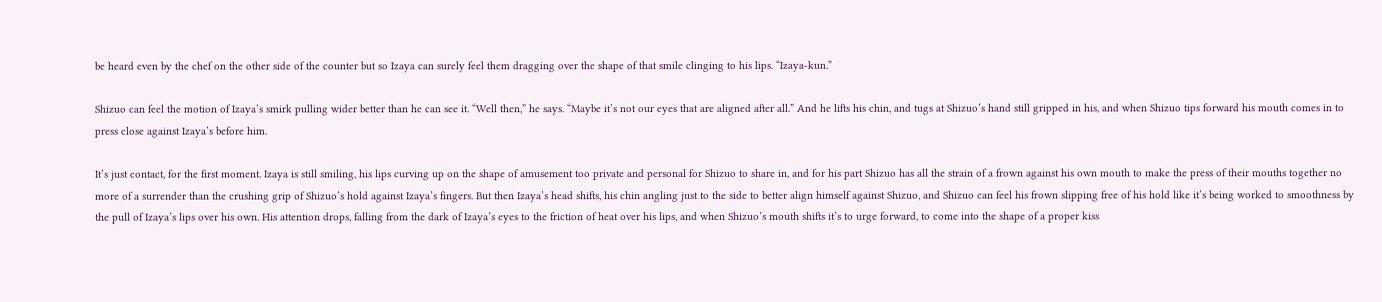be heard even by the chef on the other side of the counter but so Izaya can surely feel them dragging over the shape of that smile clinging to his lips. “Izaya-kun.”

Shizuo can feel the motion of Izaya’s smirk pulling wider better than he can see it. “Well then,” he says. “Maybe it’s not our eyes that are aligned after all.” And he lifts his chin, and tugs at Shizuo’s hand still gripped in his, and when Shizuo tips forward his mouth comes in to press close against Izaya’s before him.

It’s just contact, for the first moment. Izaya is still smiling, his lips curving up on the shape of amusement too private and personal for Shizuo to share in, and for his part Shizuo has all the strain of a frown against his own mouth to make the press of their mouths together no more of a surrender than the crushing grip of Shizuo’s hold against Izaya’s fingers. But then Izaya’s head shifts, his chin angling just to the side to better align himself against Shizuo, and Shizuo can feel his frown slipping free of his hold like it’s being worked to smoothness by the pull of Izaya’s lips over his own. His attention drops, falling from the dark of Izaya’s eyes to the friction of heat over his lips, and when Shizuo’s mouth shifts it’s to urge forward, to come into the shape of a proper kiss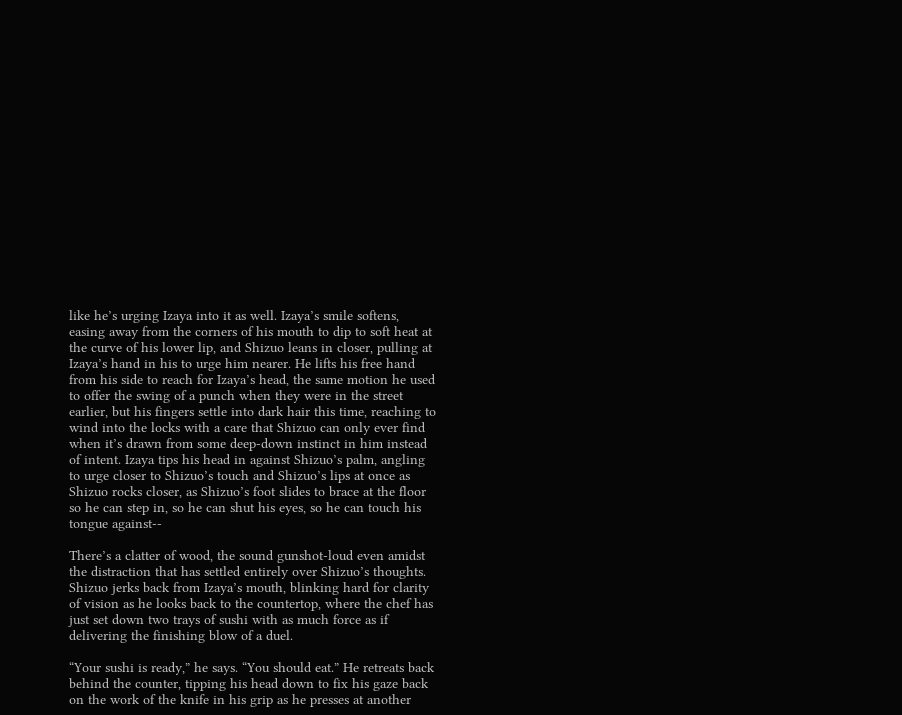like he’s urging Izaya into it as well. Izaya’s smile softens, easing away from the corners of his mouth to dip to soft heat at the curve of his lower lip, and Shizuo leans in closer, pulling at Izaya’s hand in his to urge him nearer. He lifts his free hand from his side to reach for Izaya’s head, the same motion he used to offer the swing of a punch when they were in the street earlier, but his fingers settle into dark hair this time, reaching to wind into the locks with a care that Shizuo can only ever find when it’s drawn from some deep-down instinct in him instead of intent. Izaya tips his head in against Shizuo’s palm, angling to urge closer to Shizuo’s touch and Shizuo’s lips at once as Shizuo rocks closer, as Shizuo’s foot slides to brace at the floor so he can step in, so he can shut his eyes, so he can touch his tongue against--

There’s a clatter of wood, the sound gunshot-loud even amidst the distraction that has settled entirely over Shizuo’s thoughts. Shizuo jerks back from Izaya’s mouth, blinking hard for clarity of vision as he looks back to the countertop, where the chef has just set down two trays of sushi with as much force as if delivering the finishing blow of a duel.

“Your sushi is ready,” he says. “You should eat.” He retreats back behind the counter, tipping his head down to fix his gaze back on the work of the knife in his grip as he presses at another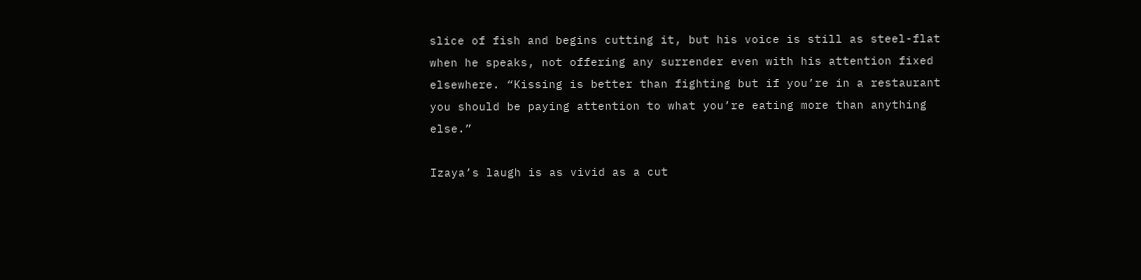slice of fish and begins cutting it, but his voice is still as steel-flat when he speaks, not offering any surrender even with his attention fixed elsewhere. “Kissing is better than fighting but if you’re in a restaurant you should be paying attention to what you’re eating more than anything else.”

Izaya’s laugh is as vivid as a cut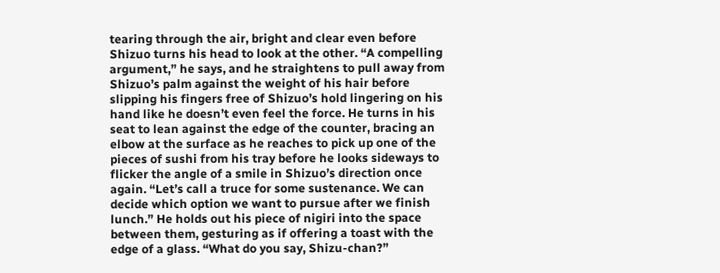tearing through the air, bright and clear even before Shizuo turns his head to look at the other. “A compelling argument,” he says, and he straightens to pull away from Shizuo’s palm against the weight of his hair before slipping his fingers free of Shizuo’s hold lingering on his hand like he doesn’t even feel the force. He turns in his seat to lean against the edge of the counter, bracing an elbow at the surface as he reaches to pick up one of the pieces of sushi from his tray before he looks sideways to flicker the angle of a smile in Shizuo’s direction once again. “Let’s call a truce for some sustenance. We can decide which option we want to pursue after we finish lunch.” He holds out his piece of nigiri into the space between them, gesturing as if offering a toast with the edge of a glass. “What do you say, Shizu-chan?”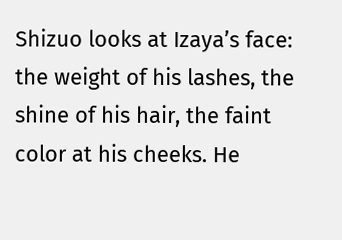Shizuo looks at Izaya’s face: the weight of his lashes, the shine of his hair, the faint color at his cheeks. He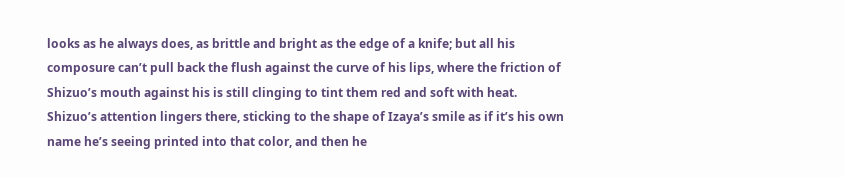looks as he always does, as brittle and bright as the edge of a knife; but all his composure can’t pull back the flush against the curve of his lips, where the friction of Shizuo’s mouth against his is still clinging to tint them red and soft with heat. Shizuo’s attention lingers there, sticking to the shape of Izaya’s smile as if it’s his own name he’s seeing printed into that color, and then he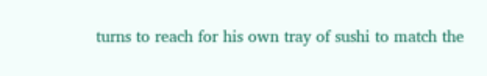turns to reach for his own tray of sushi to match the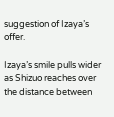suggestion of Izaya’s offer.

Izaya’s smile pulls wider as Shizuo reaches over the distance between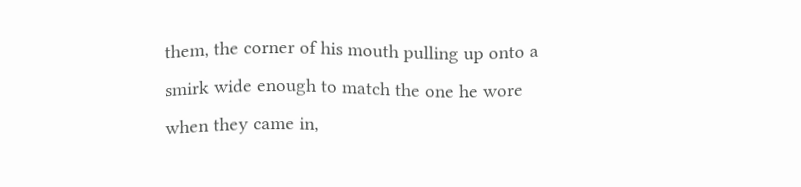them, the corner of his mouth pulling up onto a smirk wide enough to match the one he wore when they came in,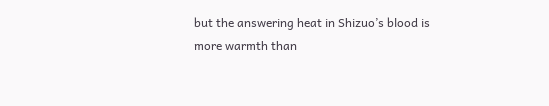but the answering heat in Shizuo’s blood is more warmth than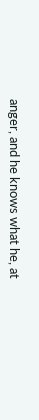anger, and he knows what he, at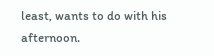least, wants to do with his afternoon.